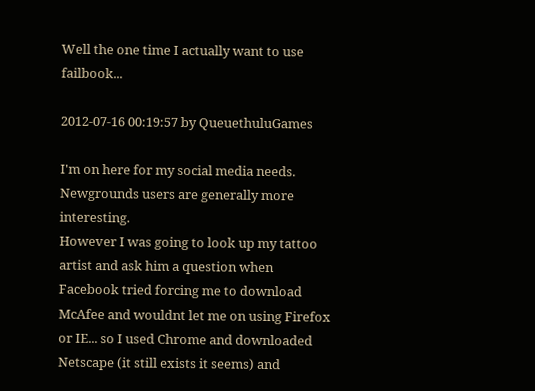Well the one time I actually want to use failbook...

2012-07-16 00:19:57 by QueuethuluGames

I'm on here for my social media needs. Newgrounds users are generally more interesting.
However I was going to look up my tattoo artist and ask him a question when Facebook tried forcing me to download
McAfee and wouldnt let me on using Firefox or IE... so I used Chrome and downloaded Netscape (it still exists it seems) and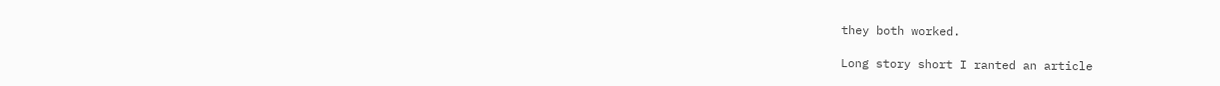they both worked.

Long story short I ranted an article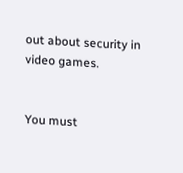out about security in video games.


You must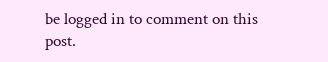be logged in to comment on this post.